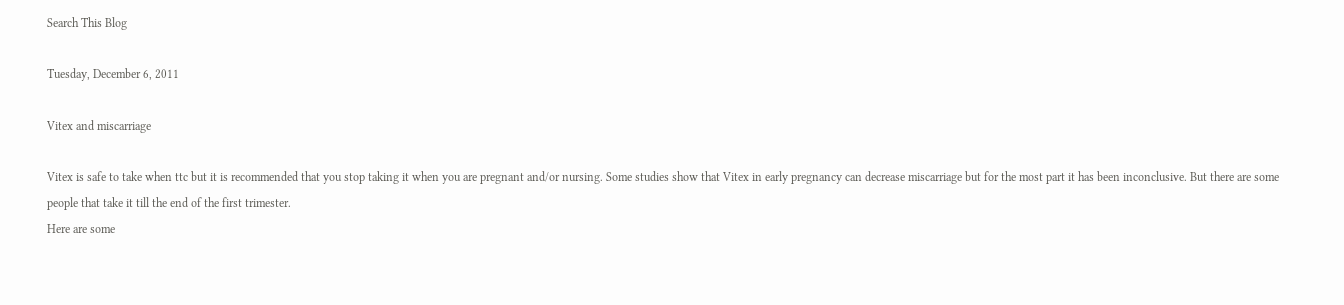Search This Blog

Tuesday, December 6, 2011

Vitex and miscarriage

Vitex is safe to take when ttc but it is recommended that you stop taking it when you are pregnant and/or nursing. Some studies show that Vitex in early pregnancy can decrease miscarriage but for the most part it has been inconclusive. But there are some people that take it till the end of the first trimester.
Here are some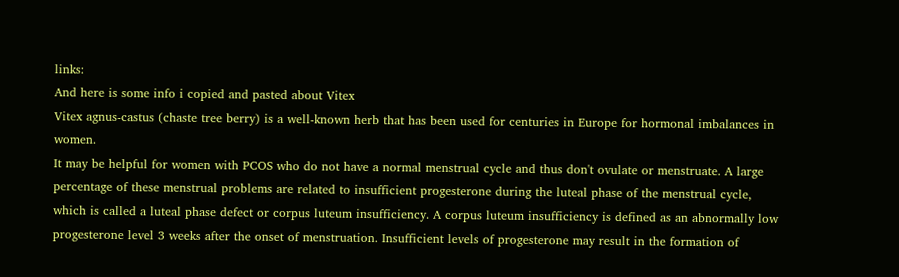links:
And here is some info i copied and pasted about Vitex
Vitex agnus-castus (chaste tree berry) is a well-known herb that has been used for centuries in Europe for hormonal imbalances in women.
It may be helpful for women with PCOS who do not have a normal menstrual cycle and thus don't ovulate or menstruate. A large percentage of these menstrual problems are related to insufficient progesterone during the luteal phase of the menstrual cycle, which is called a luteal phase defect or corpus luteum insufficiency. A corpus luteum insufficiency is defined as an abnormally low progesterone level 3 weeks after the onset of menstruation. Insufficient levels of progesterone may result in the formation of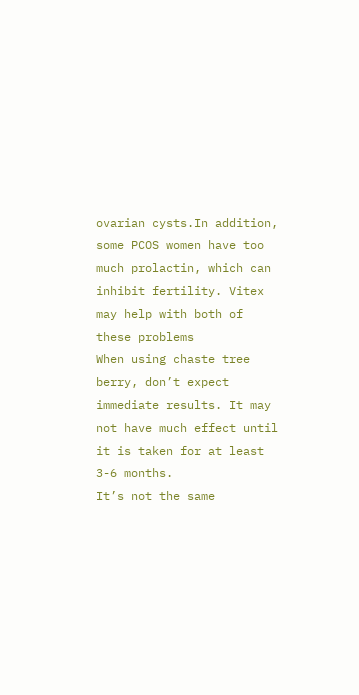ovarian cysts.In addition, some PCOS women have too much prolactin, which can inhibit fertility. Vitex may help with both of these problems
When using chaste tree berry, don’t expect immediate results. It may not have much effect until it is taken for at least 3-6 months.
It’s not the same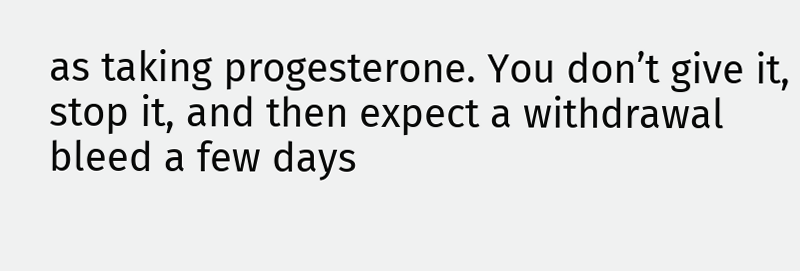as taking progesterone. You don’t give it, stop it, and then expect a withdrawal bleed a few days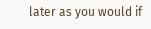later as you would if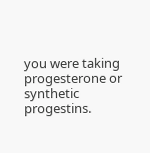you were taking progesterone or synthetic progestins.